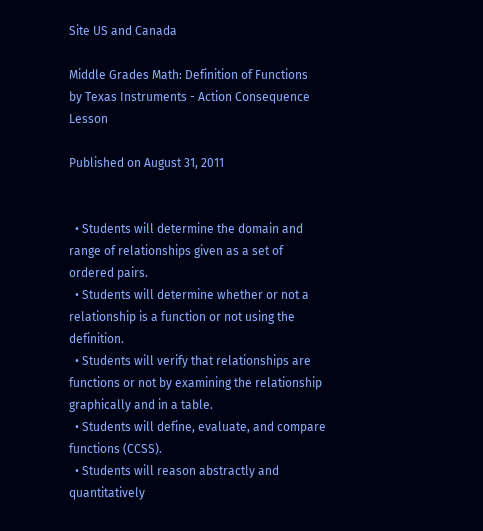Site US and Canada

Middle Grades Math: Definition of Functions
by Texas Instruments - Action Consequence Lesson

Published on August 31, 2011


  • Students will determine the domain and range of relationships given as a set of ordered pairs.
  • Students will determine whether or not a relationship is a function or not using the definition.
  • Students will verify that relationships are functions or not by examining the relationship graphically and in a table.
  • Students will define, evaluate, and compare functions (CCSS).
  • Students will reason abstractly and quantitatively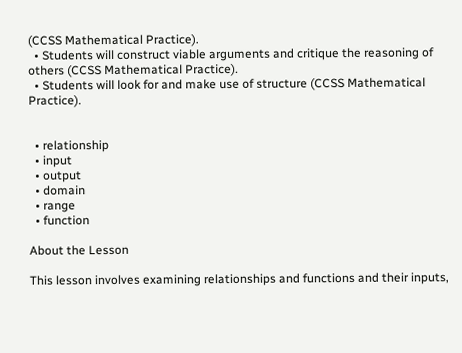(CCSS Mathematical Practice).
  • Students will construct viable arguments and critique the reasoning of others (CCSS Mathematical Practice).
  • Students will look for and make use of structure (CCSS Mathematical Practice).


  • relationship
  • input
  • output
  • domain
  • range
  • function

About the Lesson

This lesson involves examining relationships and functions and their inputs,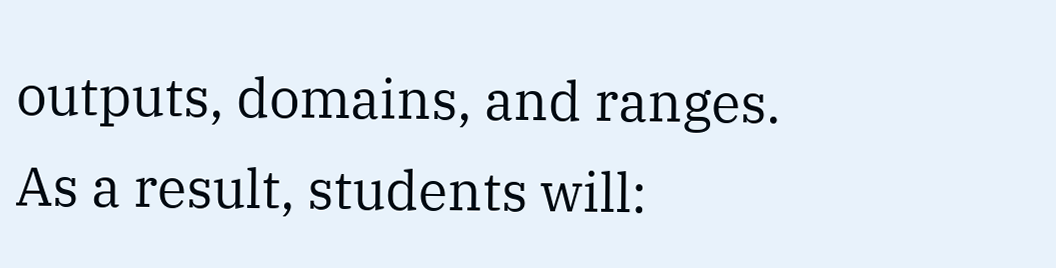outputs, domains, and ranges.
As a result, students will: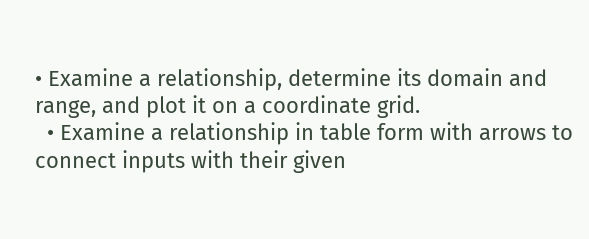• Examine a relationship, determine its domain and range, and plot it on a coordinate grid.
  • Examine a relationship in table form with arrows to connect inputs with their given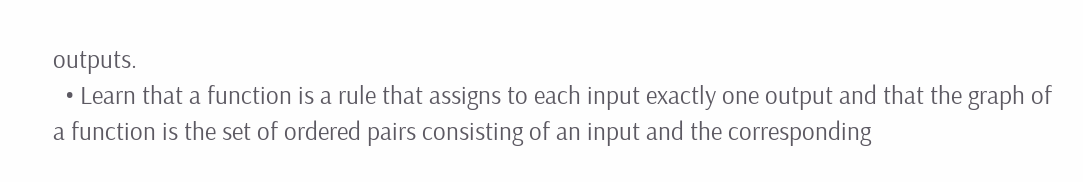outputs.
  • Learn that a function is a rule that assigns to each input exactly one output and that the graph of a function is the set of ordered pairs consisting of an input and the corresponding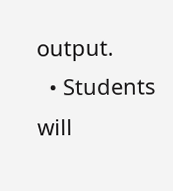output.
  • Students will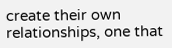create their own relationships, one that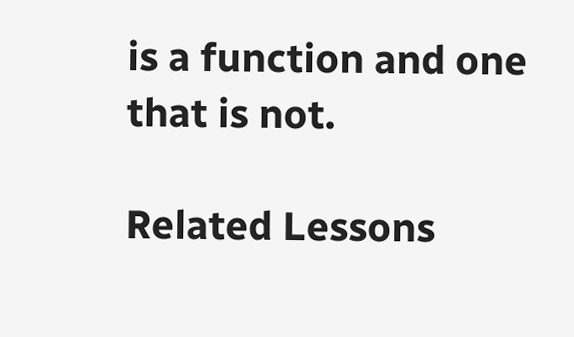is a function and one that is not.

Related Lessons